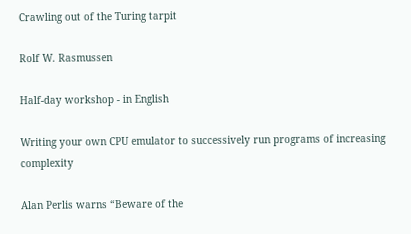Crawling out of the Turing tarpit

Rolf W. Rasmussen

Half-day workshop - in English

Writing your own CPU emulator to successively run programs of increasing complexity

Alan Perlis warns “Beware of the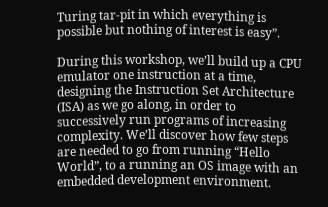Turing tar-pit in which everything is possible but nothing of interest is easy”.

During this workshop, we’ll build up a CPU emulator one instruction at a time, designing the Instruction Set Architecture (ISA) as we go along, in order to successively run programs of increasing complexity. We’ll discover how few steps are needed to go from running “Hello World”, to a running an OS image with an embedded development environment.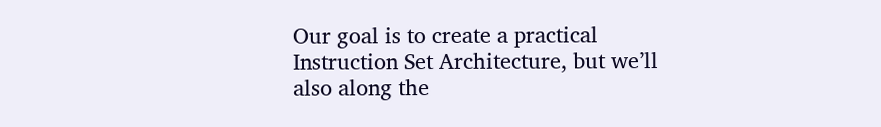Our goal is to create a practical Instruction Set Architecture, but we’ll also along the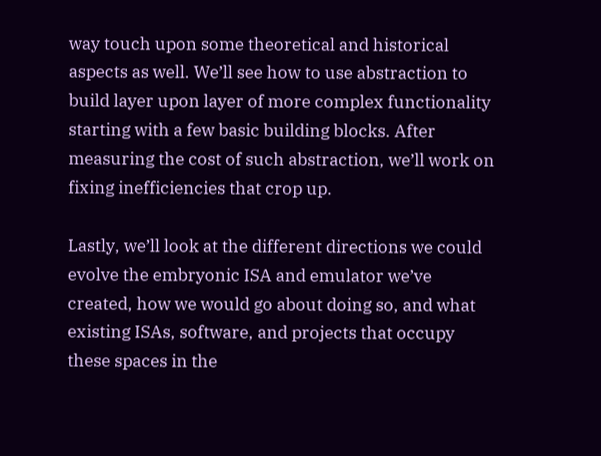way touch upon some theoretical and historical aspects as well. We’ll see how to use abstraction to build layer upon layer of more complex functionality starting with a few basic building blocks. After measuring the cost of such abstraction, we’ll work on fixing inefficiencies that crop up.

Lastly, we’ll look at the different directions we could evolve the embryonic ISA and emulator we’ve created, how we would go about doing so, and what existing ISAs, software, and projects that occupy these spaces in the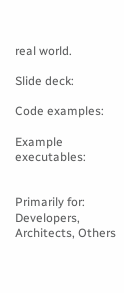real world.

Slide deck:

Code examples:

Example executables:


Primarily for: Developers, Architects, Others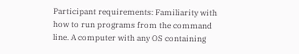Participant requirements: Familiarity with how to run programs from the command line. A computer with any OS containing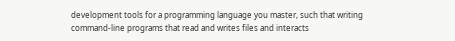development tools for a programming language you master, such that writing command-line programs that read and writes files and interacts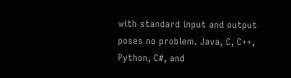with standard input and output poses no problem. Java, C, C++, Python, C#, and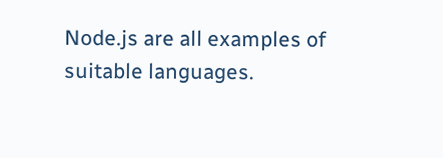Node.js are all examples of suitable languages.